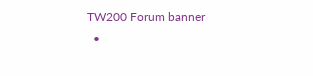TW200 Forum banner
  •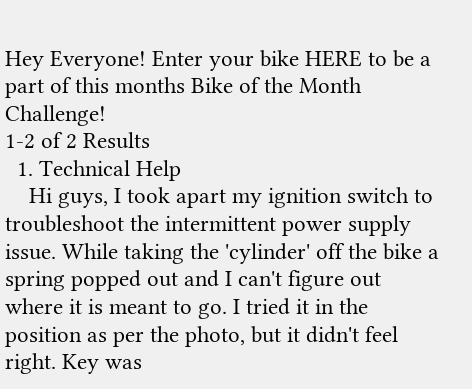Hey Everyone! Enter your bike HERE to be a part of this months Bike of the Month Challenge!
1-2 of 2 Results
  1. Technical Help
    Hi guys, I took apart my ignition switch to troubleshoot the intermittent power supply issue. While taking the 'cylinder' off the bike a spring popped out and I can't figure out where it is meant to go. I tried it in the position as per the photo, but it didn't feel right. Key was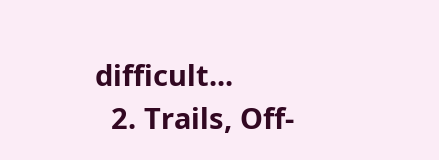difficult...
  2. Trails, Off-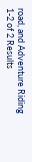road, and Adventure Riding
1-2 of 2 Results